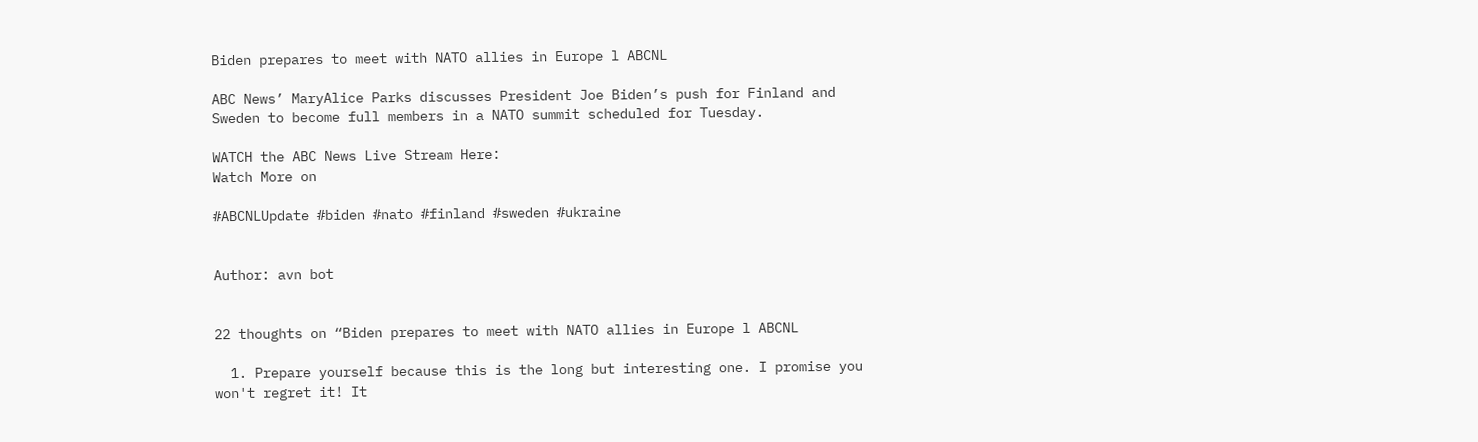Biden prepares to meet with NATO allies in Europe l ABCNL

ABC News’ MaryAlice Parks discusses President Joe Biden’s push for Finland and Sweden to become full members in a NATO summit scheduled for Tuesday.

WATCH the ABC News Live Stream Here:
Watch More on

#ABCNLUpdate #biden #nato #finland #sweden #ukraine


Author: avn bot


22 thoughts on “Biden prepares to meet with NATO allies in Europe l ABCNL

  1. Prepare yourself because this is the long but interesting one. I promise you won't regret it! It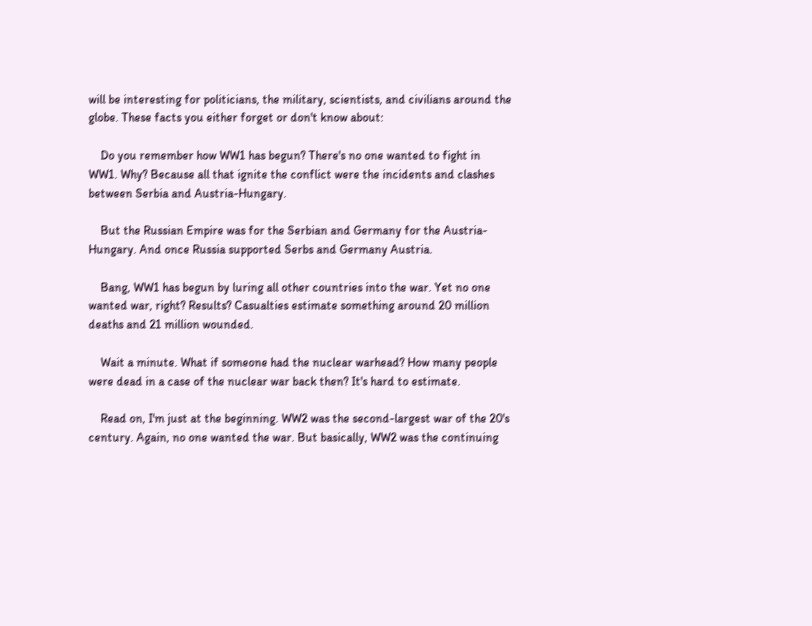will be interesting for politicians, the military, scientists, and civilians around the globe. These facts you either forget or don't know about:

    Do you remember how WW1 has begun? There's no one wanted to fight in WW1. Why? Because all that ignite the conflict were the incidents and clashes between Serbia and Austria-Hungary.

    But the Russian Empire was for the Serbian and Germany for the Austria-Hungary. And once Russia supported Serbs and Germany Austria.

    Bang, WW1 has begun by luring all other countries into the war. Yet no one wanted war, right? Results? Casualties estimate something around 20 million deaths and 21 million wounded.

    Wait a minute. What if someone had the nuclear warhead? How many people were dead in a case of the nuclear war back then? It's hard to estimate.

    Read on, I'm just at the beginning. WW2 was the second-largest war of the 20's century. Again, no one wanted the war. But basically, WW2 was the continuing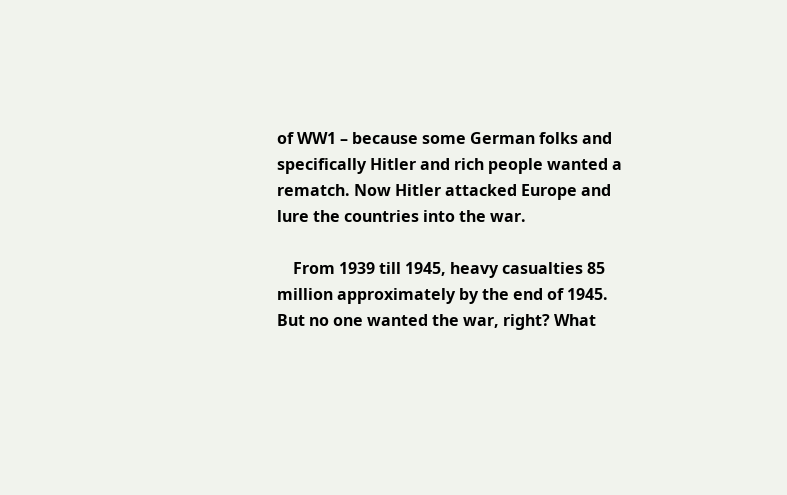of WW1 – because some German folks and specifically Hitler and rich people wanted a rematch. Now Hitler attacked Europe and lure the countries into the war.

    From 1939 till 1945, heavy casualties 85 million approximately by the end of 1945. But no one wanted the war, right? What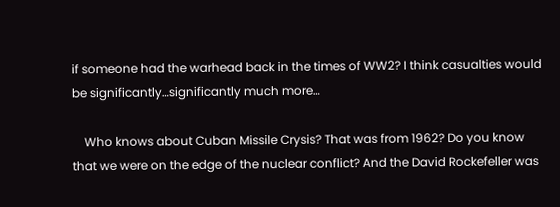if someone had the warhead back in the times of WW2? I think casualties would be significantly…significantly much more…

    Who knows about Cuban Missile Crysis? That was from 1962? Do you know that we were on the edge of the nuclear conflict? And the David Rockefeller was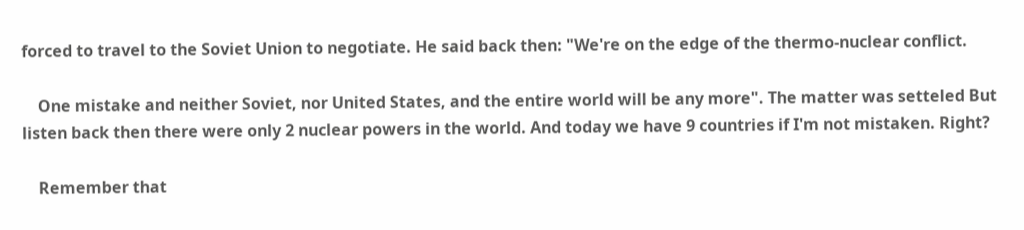forced to travel to the Soviet Union to negotiate. He said back then: "We're on the edge of the thermo-nuclear conflict.

    One mistake and neither Soviet, nor United States, and the entire world will be any more". The matter was setteled But listen back then there were only 2 nuclear powers in the world. And today we have 9 countries if I'm not mistaken. Right?

    Remember that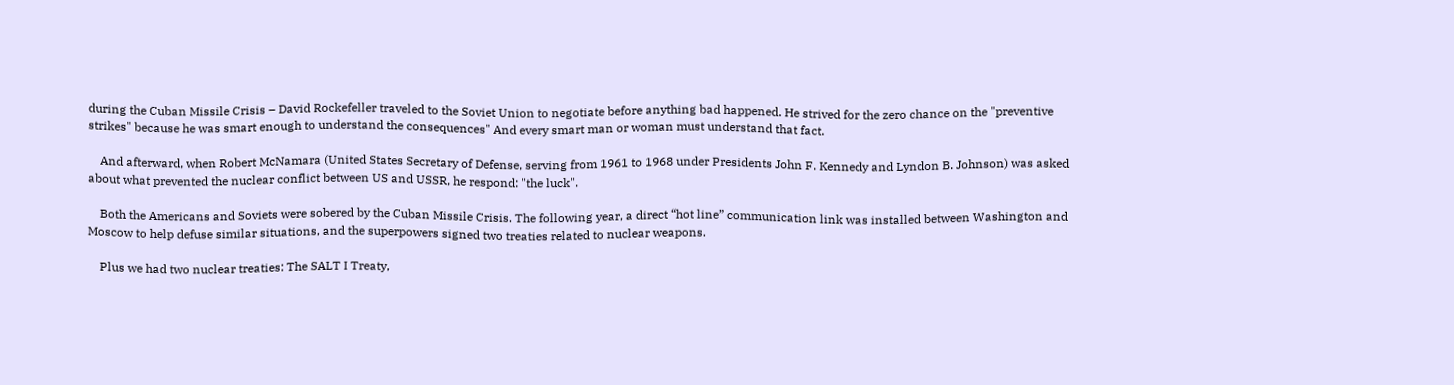during the Cuban Missile Crisis – David Rockefeller traveled to the Soviet Union to negotiate before anything bad happened. He strived for the zero chance on the "preventive strikes" because he was smart enough to understand the consequences" And every smart man or woman must understand that fact.

    And afterward, when Robert McNamara (United States Secretary of Defense, serving from 1961 to 1968 under Presidents John F. Kennedy and Lyndon B. Johnson) was asked about what prevented the nuclear conflict between US and USSR, he respond: "the luck".

    Both the Americans and Soviets were sobered by the Cuban Missile Crisis. The following year, a direct “hot line” communication link was installed between Washington and Moscow to help defuse similar situations, and the superpowers signed two treaties related to nuclear weapons.

    Plus we had two nuclear treaties: The SALT I Treaty,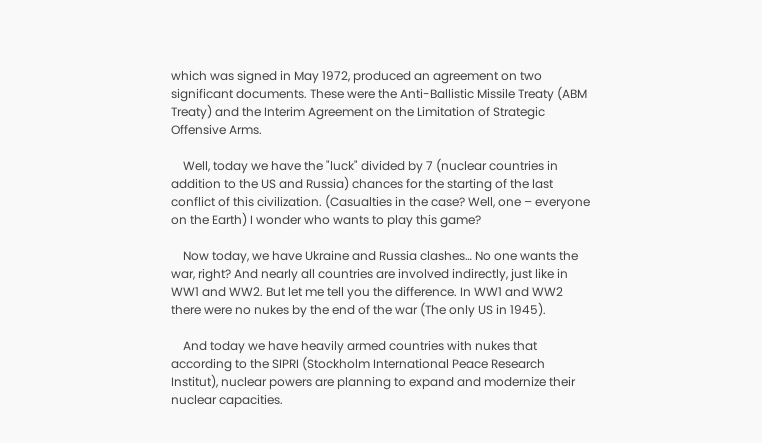which was signed in May 1972, produced an agreement on two significant documents. These were the Anti-Ballistic Missile Treaty (ABM Treaty) and the Interim Agreement on the Limitation of Strategic Offensive Arms.

    Well, today we have the "luck" divided by 7 (nuclear countries in addition to the US and Russia) chances for the starting of the last conflict of this civilization. (Casualties in the case? Well, one – everyone on the Earth) I wonder who wants to play this game?

    Now today, we have Ukraine and Russia clashes… No one wants the war, right? And nearly all countries are involved indirectly, just like in WW1 and WW2. But let me tell you the difference. In WW1 and WW2 there were no nukes by the end of the war (The only US in 1945).

    And today we have heavily armed countries with nukes that according to the SIPRI (Stockholm International Peace Research Institut), nuclear powers are planning to expand and modernize their nuclear capacities.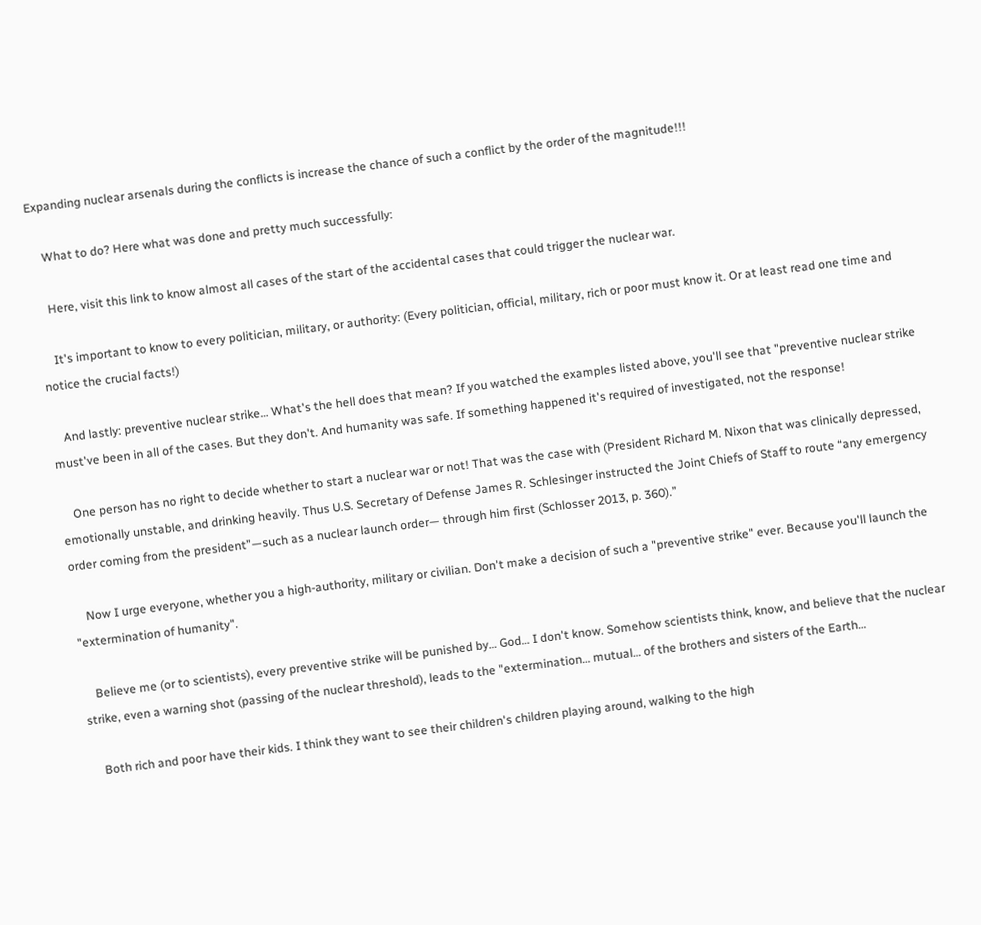Expanding nuclear arsenals during the conflicts is increase the chance of such a conflict by the order of the magnitude!!!

    What to do? Here what was done and pretty much successfully:

    Here, visit this link to know almost all cases of the start of the accidental cases that could trigger the nuclear war.

    It's important to know to every politician, military, or authority: (Every politician, official, military, rich or poor must know it. Or at least read one time and notice the crucial facts!)

    And lastly: preventive nuclear strike… What's the hell does that mean? If you watched the examples listed above, you'll see that "preventive nuclear strike must've been in all of the cases. But they don't. And humanity was safe. If something happened it's required of investigated, not the response!

    One person has no right to decide whether to start a nuclear war or not! That was the case with (President Richard M. Nixon that was clinically depressed, emotionally unstable, and drinking heavily. Thus U.S. Secretary of Defense James R. Schlesinger instructed the Joint Chiefs of Staff to route “any emergency order coming from the president”—such as a nuclear launch order— through him first (Schlosser 2013, p. 360).”

    Now I urge everyone, whether you a high-authority, military or civilian. Don't make a decision of such a "preventive strike" ever. Because you'll launch the "extermination of humanity".

    Believe me (or to scientists), every preventive strike will be punished by… God… I don't know. Somehow scientists think, know, and believe that the nuclear strike, even a warning shot (passing of the nuclear threshold), leads to the "extermination… mutual… of the brothers and sisters of the Earth…

    Both rich and poor have their kids. I think they want to see their children's children playing around, walking to the high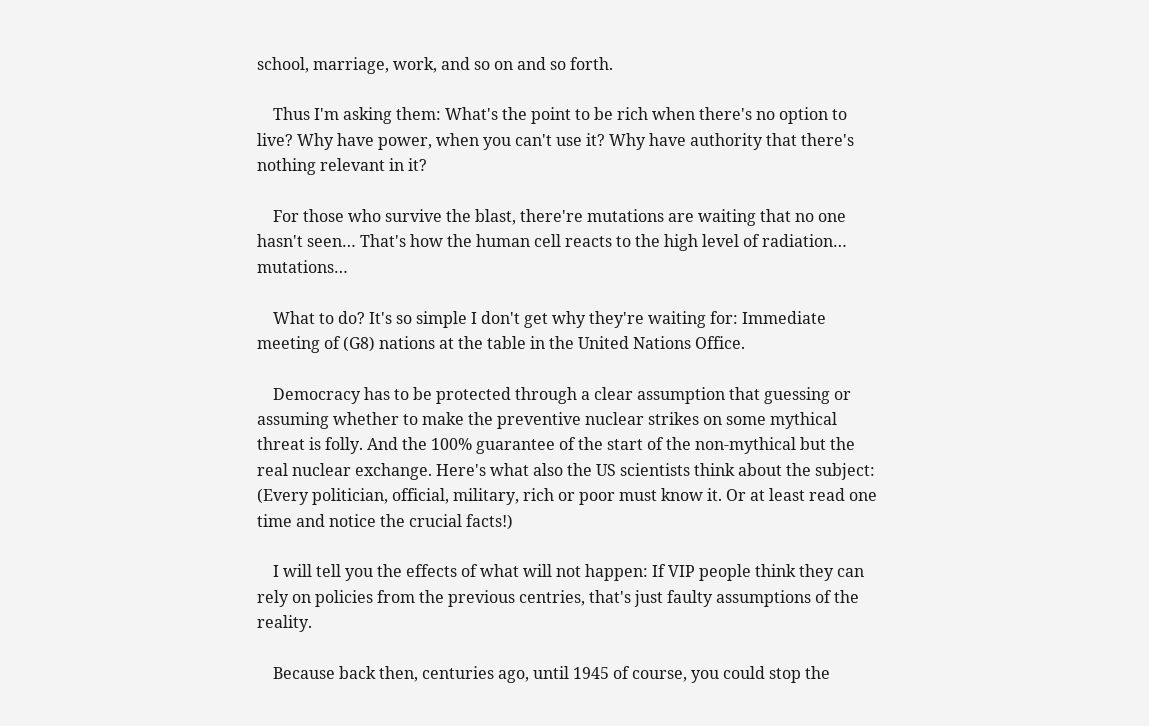school, marriage, work, and so on and so forth.

    Thus I'm asking them: What's the point to be rich when there's no option to live? Why have power, when you can't use it? Why have authority that there's nothing relevant in it?

    For those who survive the blast, there're mutations are waiting that no one hasn't seen… That's how the human cell reacts to the high level of radiation… mutations…

    What to do? It's so simple I don't get why they're waiting for: Immediate meeting of (G8) nations at the table in the United Nations Office.

    Democracy has to be protected through a clear assumption that guessing or assuming whether to make the preventive nuclear strikes on some mythical threat is folly. And the 100% guarantee of the start of the non-mythical but the real nuclear exchange. Here's what also the US scientists think about the subject: (Every politician, official, military, rich or poor must know it. Or at least read one time and notice the crucial facts!)

    I will tell you the effects of what will not happen: If VIP people think they can rely on policies from the previous centries, that's just faulty assumptions of the reality.

    Because back then, centuries ago, until 1945 of course, you could stop the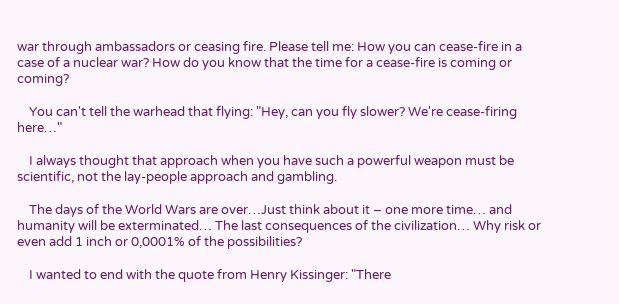war through ambassadors or ceasing fire. Please tell me: How you can cease-fire in a case of a nuclear war? How do you know that the time for a cease-fire is coming or coming?

    You can't tell the warhead that flying: "Hey, can you fly slower? We're cease-firing here…"

    I always thought that approach when you have such a powerful weapon must be scientific, not the lay-people approach and gambling.

    The days of the World Wars are over…Just think about it – one more time… and humanity will be exterminated… The last consequences of the civilization… Why risk or even add 1 inch or 0,0001% of the possibilities?

    I wanted to end with the quote from Henry Kissinger: "There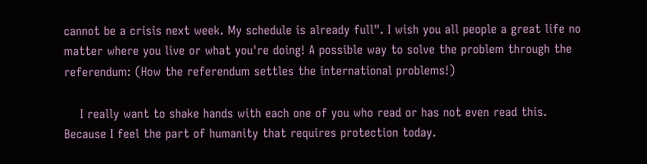cannot be a crisis next week. My schedule is already full". I wish you all people a great life no matter where you live or what you're doing! A possible way to solve the problem through the referendum: (How the referendum settles the international problems!)

    I really want to shake hands with each one of you who read or has not even read this. Because I feel the part of humanity that requires protection today.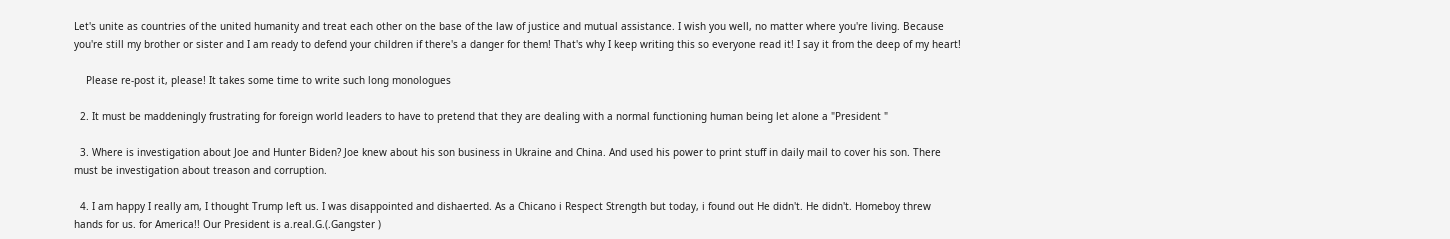Let's unite as countries of the united humanity and treat each other on the base of the law of justice and mutual assistance. I wish you well, no matter where you're living. Because you're still my brother or sister and I am ready to defend your children if there's a danger for them! That's why I keep writing this so everyone read it! I say it from the deep of my heart!

    Please re-post it, please! It takes some time to write such long monologues

  2. It must be maddeningly frustrating for foreign world leaders to have to pretend that they are dealing with a normal functioning human being let alone a "President "

  3. Where is investigation about Joe and Hunter Biden? Joe knew about his son business in Ukraine and China. And used his power to print stuff in daily mail to cover his son. There must be investigation about treason and corruption.

  4. I am happy I really am, I thought Trump left us. I was disappointed and dishaerted. As a Chicano i Respect Strength but today, i found out He didn't. He didn't. Homeboy threw hands for us. for America!! Our President is a.real.G.(.Gangster )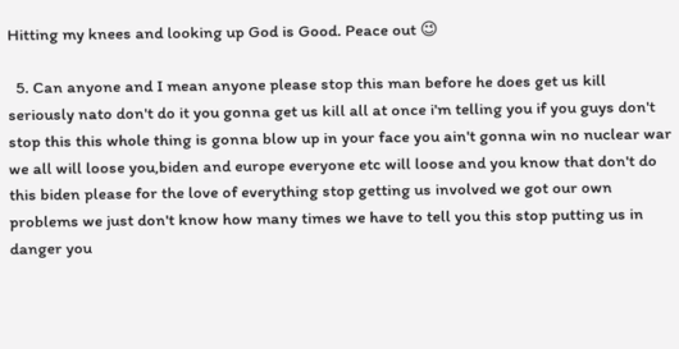Hitting my knees and looking up God is Good. Peace out 😉

  5. Can anyone and I mean anyone please stop this man before he does get us kill seriously nato don't do it you gonna get us kill all at once i'm telling you if you guys don't stop this this whole thing is gonna blow up in your face you ain't gonna win no nuclear war we all will loose you,biden and europe everyone etc will loose and you know that don't do this biden please for the love of everything stop getting us involved we got our own problems we just don't know how many times we have to tell you this stop putting us in danger you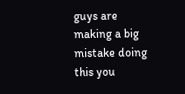guys are making a big mistake doing this you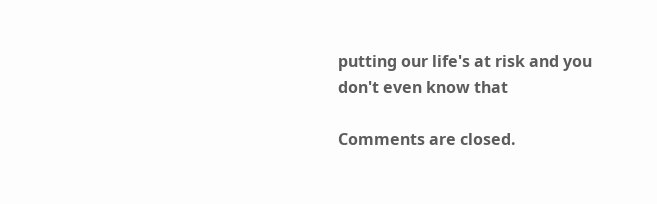putting our life's at risk and you don't even know that

Comments are closed.